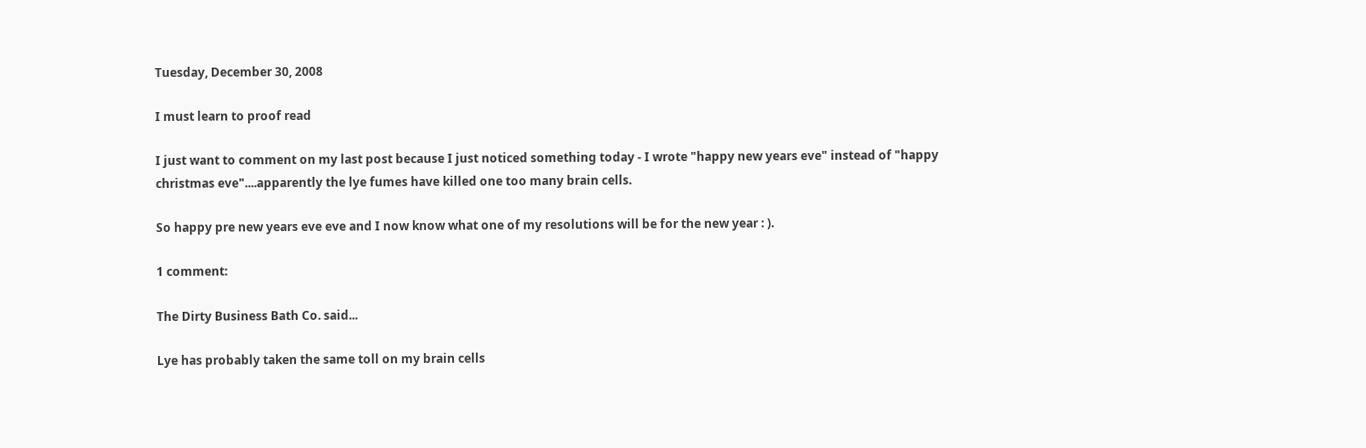Tuesday, December 30, 2008

I must learn to proof read

I just want to comment on my last post because I just noticed something today - I wrote "happy new years eve" instead of "happy christmas eve"....apparently the lye fumes have killed one too many brain cells.

So happy pre new years eve eve and I now know what one of my resolutions will be for the new year : ).

1 comment:

The Dirty Business Bath Co. said...

Lye has probably taken the same toll on my brain cells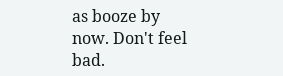as booze by now. Don't feel bad.